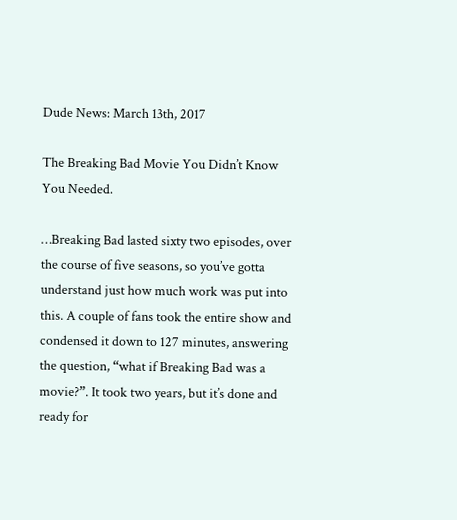Dude News: March 13th, 2017

The Breaking Bad Movie You Didn’t Know You Needed.

…Breaking Bad lasted sixty two episodes, over the course of five seasons, so you’ve gotta understand just how much work was put into this. A couple of fans took the entire show and condensed it down to 127 minutes, answering the question, “what if Breaking Bad was a movie?”. It took two years, but it’s done and ready for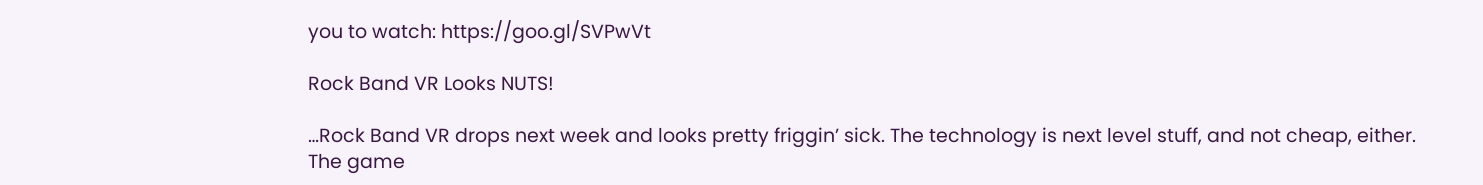you to watch: https://goo.gl/SVPwVt

Rock Band VR Looks NUTS!

…Rock Band VR drops next week and looks pretty friggin’ sick. The technology is next level stuff, and not cheap, either. The game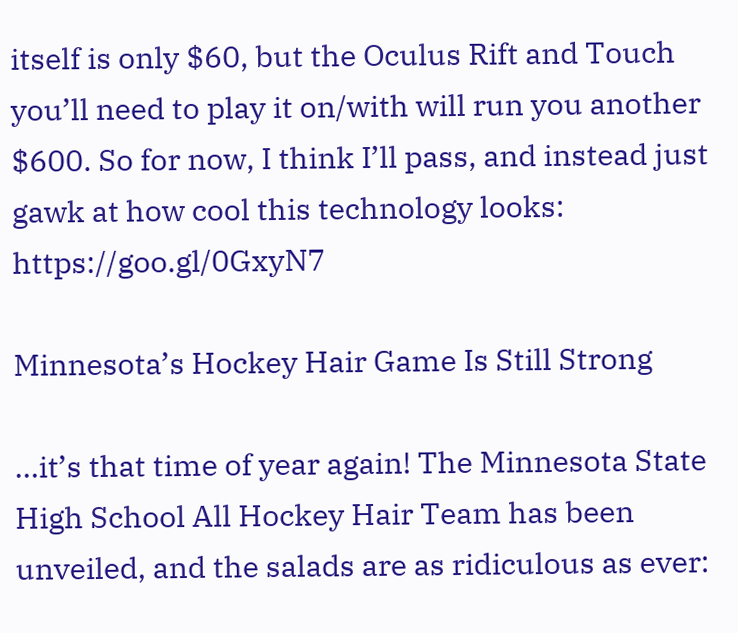itself is only $60, but the Oculus Rift and Touch you’ll need to play it on/with will run you another $600. So for now, I think I’ll pass, and instead just gawk at how cool this technology looks: https://goo.gl/0GxyN7

Minnesota’s Hockey Hair Game Is Still Strong

…it’s that time of year again! The Minnesota State High School All Hockey Hair Team has been unveiled, and the salads are as ridiculous as ever: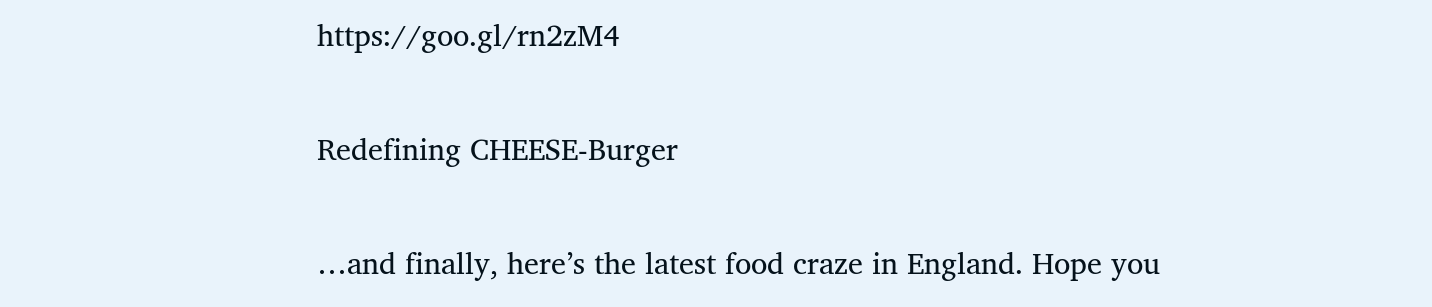https://goo.gl/rn2zM4

Redefining CHEESE-Burger

…and finally, here’s the latest food craze in England. Hope you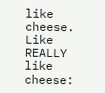like cheese. Like REALLY like cheese: